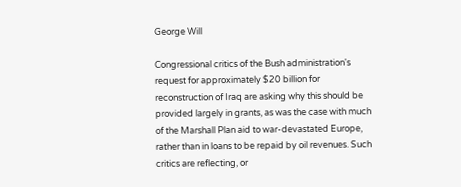George Will

Congressional critics of the Bush administration's request for approximately $20 billion for reconstruction of Iraq are asking why this should be provided largely in grants, as was the case with much of the Marshall Plan aid to war-devastated Europe, rather than in loans to be repaid by oil revenues. Such critics are reflecting, or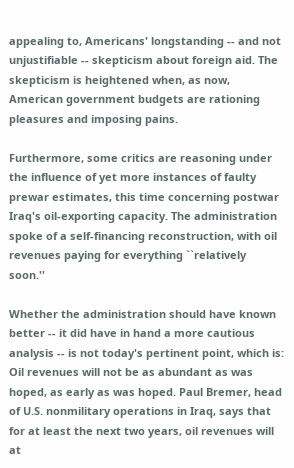appealing to, Americans' longstanding -- and not unjustifiable -- skepticism about foreign aid. The skepticism is heightened when, as now, American government budgets are rationing pleasures and imposing pains.

Furthermore, some critics are reasoning under the influence of yet more instances of faulty prewar estimates, this time concerning postwar Iraq's oil-exporting capacity. The administration spoke of a self-financing reconstruction, with oil revenues paying for everything ``relatively soon.''

Whether the administration should have known better -- it did have in hand a more cautious analysis -- is not today's pertinent point, which is: Oil revenues will not be as abundant as was hoped, as early as was hoped. Paul Bremer, head of U.S. nonmilitary operations in Iraq, says that for at least the next two years, oil revenues will at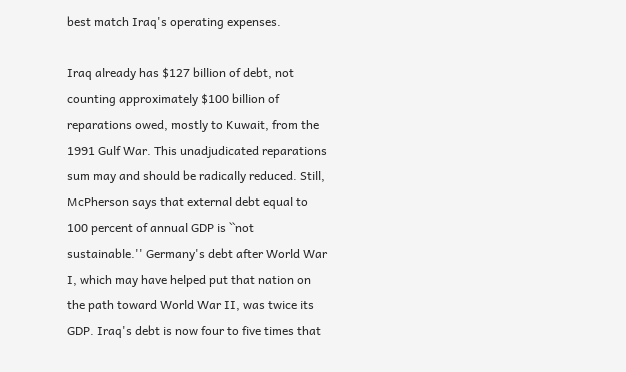best match Iraq's operating expenses.

Iraq already has $127 billion of debt, not counting approximately $100 billion of reparations owed, mostly to Kuwait, from the 1991 Gulf War. This unadjudicated reparations sum may and should be radically reduced. Still, McPherson says that external debt equal to 100 percent of annual GDP is ``not sustainable.'' Germany's debt after World War I, which may have helped put that nation on the path toward World War II, was twice its GDP. Iraq's debt is now four to five times that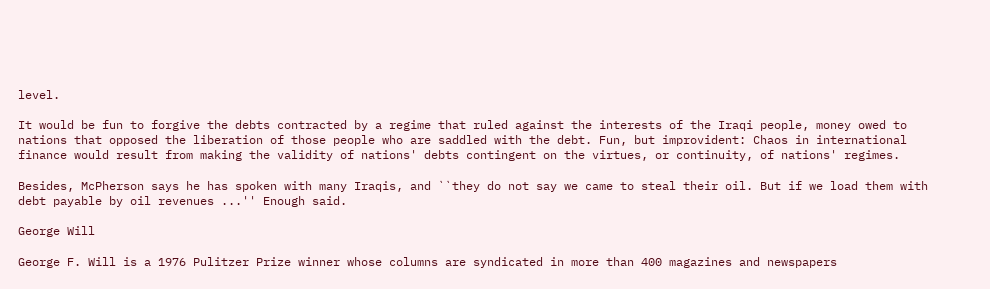level.

It would be fun to forgive the debts contracted by a regime that ruled against the interests of the Iraqi people, money owed to nations that opposed the liberation of those people who are saddled with the debt. Fun, but improvident: Chaos in international finance would result from making the validity of nations' debts contingent on the virtues, or continuity, of nations' regimes.

Besides, McPherson says he has spoken with many Iraqis, and ``they do not say we came to steal their oil. But if we load them with debt payable by oil revenues ...'' Enough said.

George Will

George F. Will is a 1976 Pulitzer Prize winner whose columns are syndicated in more than 400 magazines and newspapers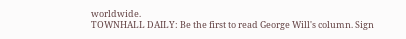worldwide.
TOWNHALL DAILY: Be the first to read George Will's column. Sign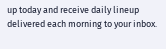up today and receive daily lineup delivered each morning to your inbox.